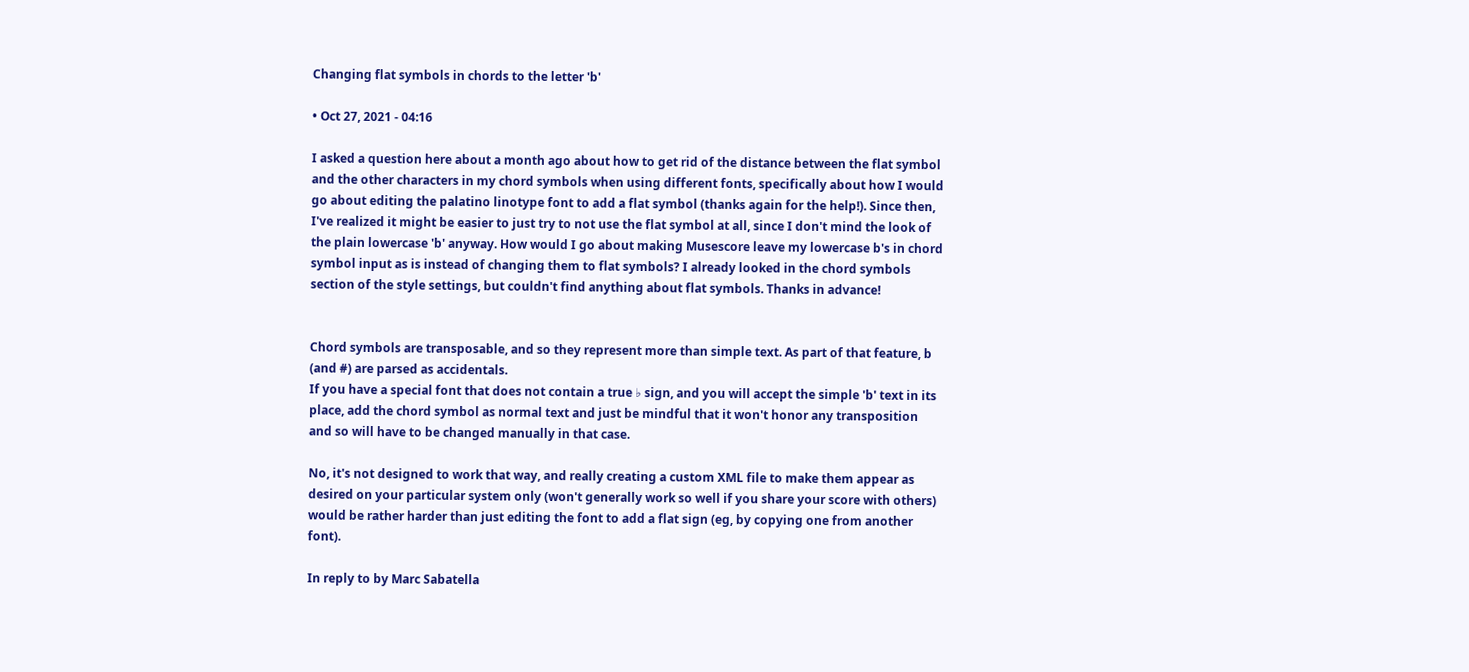Changing flat symbols in chords to the letter 'b'

• Oct 27, 2021 - 04:16

I asked a question here about a month ago about how to get rid of the distance between the flat symbol and the other characters in my chord symbols when using different fonts, specifically about how I would go about editing the palatino linotype font to add a flat symbol (thanks again for the help!). Since then, I've realized it might be easier to just try to not use the flat symbol at all, since I don't mind the look of the plain lowercase 'b' anyway. How would I go about making Musescore leave my lowercase b's in chord symbol input as is instead of changing them to flat symbols? I already looked in the chord symbols section of the style settings, but couldn't find anything about flat symbols. Thanks in advance!


Chord symbols are transposable, and so they represent more than simple text. As part of that feature, b (and #) are parsed as accidentals.
If you have a special font that does not contain a true ♭ sign, and you will accept the simple 'b' text in its place, add the chord symbol as normal text and just be mindful that it won't honor any transposition and so will have to be changed manually in that case.

No, it's not designed to work that way, and really creating a custom XML file to make them appear as desired on your particular system only (won't generally work so well if you share your score with others) would be rather harder than just editing the font to add a flat sign (eg, by copying one from another font).

In reply to by Marc Sabatella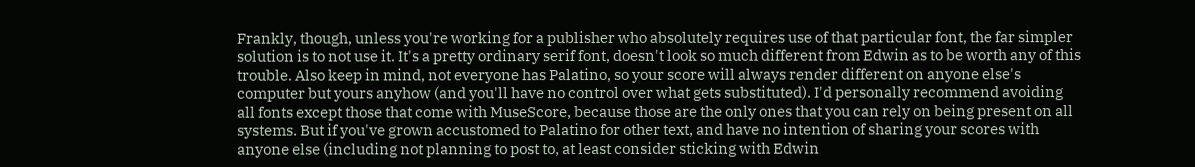Frankly, though, unless you're working for a publisher who absolutely requires use of that particular font, the far simpler solution is to not use it. It's a pretty ordinary serif font, doesn't look so much different from Edwin as to be worth any of this trouble. Also keep in mind, not everyone has Palatino, so your score will always render different on anyone else's computer but yours anyhow (and you'll have no control over what gets substituted). I'd personally recommend avoiding all fonts except those that come with MuseScore, because those are the only ones that you can rely on being present on all systems. But if you've grown accustomed to Palatino for other text, and have no intention of sharing your scores with anyone else (including not planning to post to, at least consider sticking with Edwin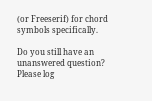(or Freeserif) for chord symbols specifically.

Do you still have an unanswered question? Please log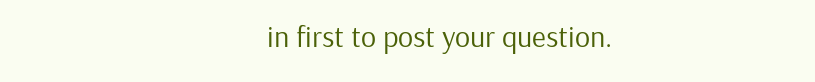in first to post your question.